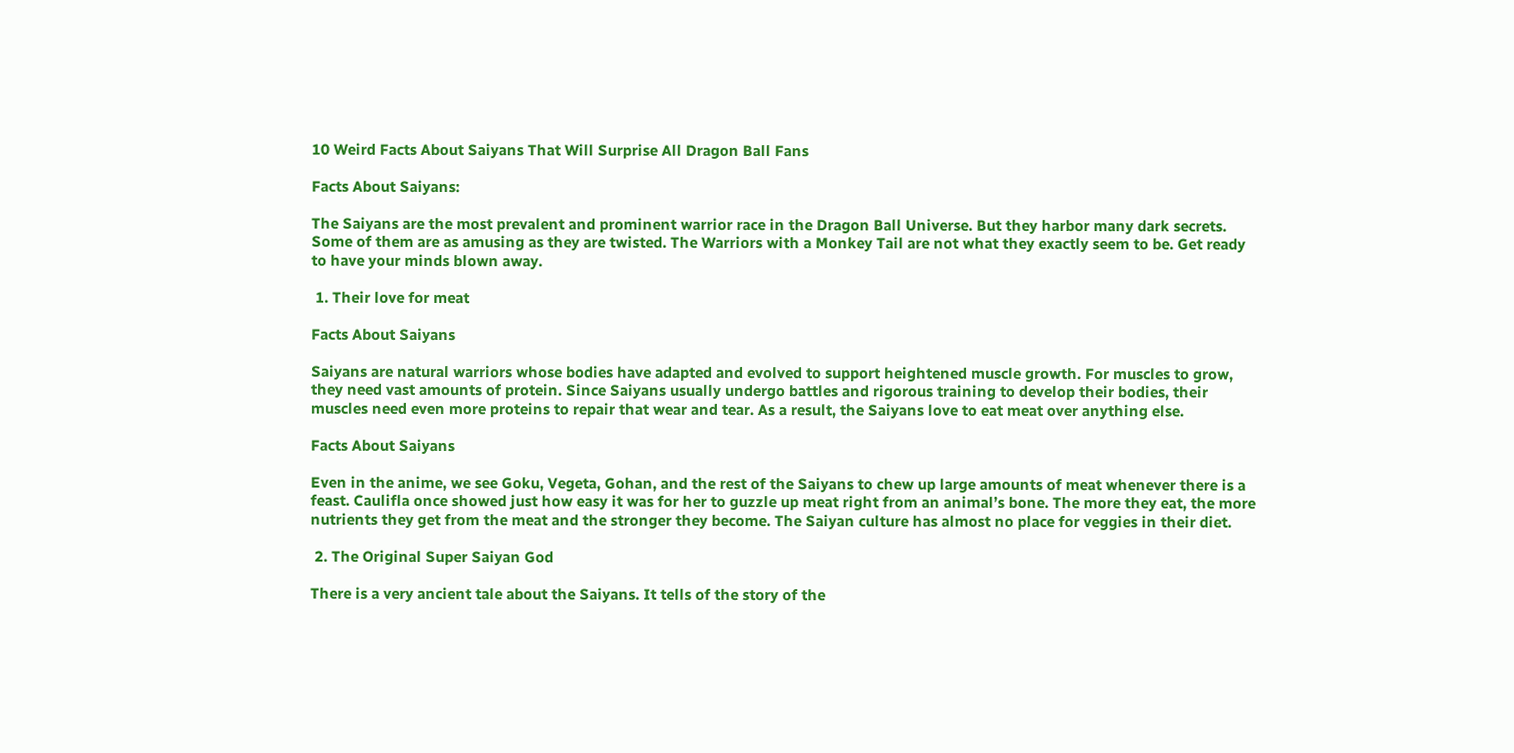10 Weird Facts About Saiyans That Will Surprise All Dragon Ball Fans

Facts About Saiyans:

The Saiyans are the most prevalent and prominent warrior race in the Dragon Ball Universe. But they harbor many dark secrets. Some of them are as amusing as they are twisted. The Warriors with a Monkey Tail are not what they exactly seem to be. Get ready to have your minds blown away.

 1. Their love for meat

Facts About Saiyans

Saiyans are natural warriors whose bodies have adapted and evolved to support heightened muscle growth. For muscles to grow, they need vast amounts of protein. Since Saiyans usually undergo battles and rigorous training to develop their bodies, their muscles need even more proteins to repair that wear and tear. As a result, the Saiyans love to eat meat over anything else.

Facts About Saiyans

Even in the anime, we see Goku, Vegeta, Gohan, and the rest of the Saiyans to chew up large amounts of meat whenever there is a feast. Caulifla once showed just how easy it was for her to guzzle up meat right from an animal’s bone. The more they eat, the more nutrients they get from the meat and the stronger they become. The Saiyan culture has almost no place for veggies in their diet.

 2. The Original Super Saiyan God

There is a very ancient tale about the Saiyans. It tells of the story of the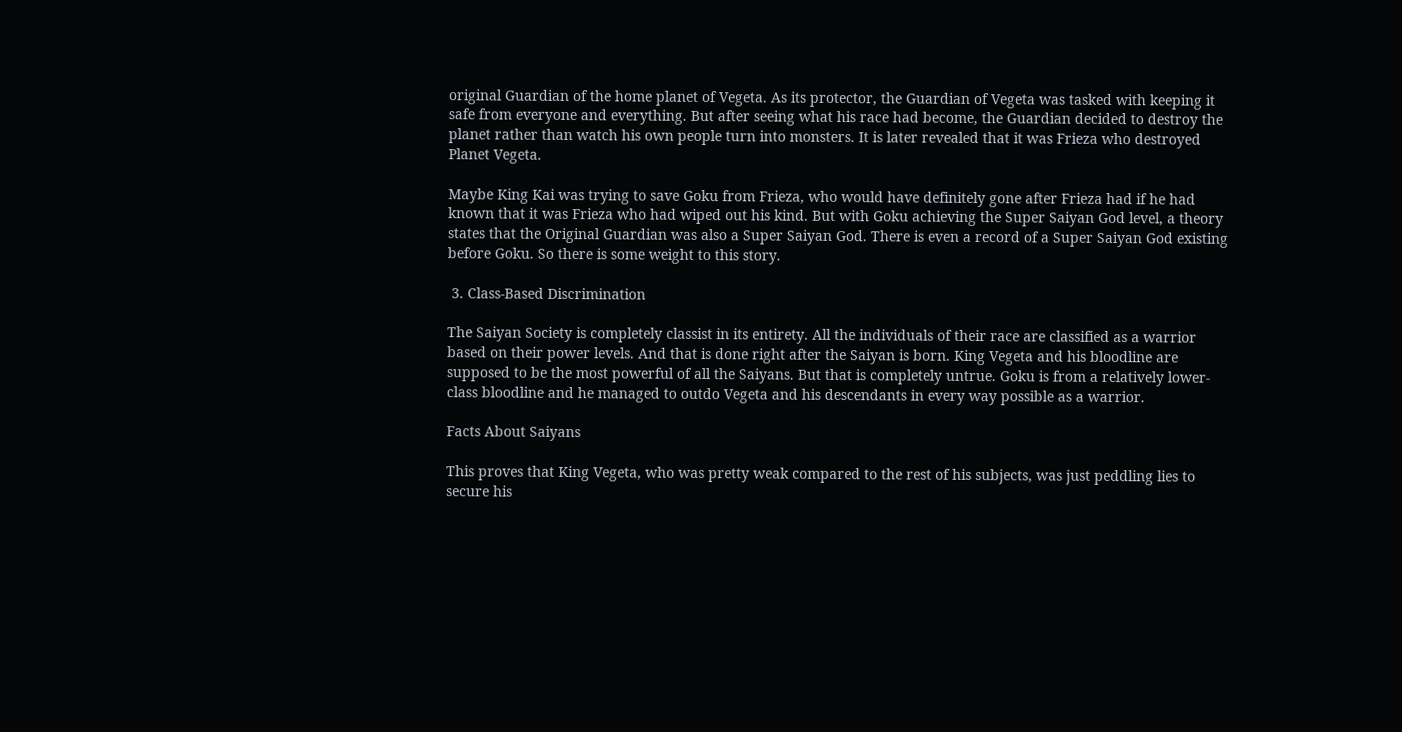original Guardian of the home planet of Vegeta. As its protector, the Guardian of Vegeta was tasked with keeping it safe from everyone and everything. But after seeing what his race had become, the Guardian decided to destroy the planet rather than watch his own people turn into monsters. It is later revealed that it was Frieza who destroyed Planet Vegeta.

Maybe King Kai was trying to save Goku from Frieza, who would have definitely gone after Frieza had if he had known that it was Frieza who had wiped out his kind. But with Goku achieving the Super Saiyan God level, a theory states that the Original Guardian was also a Super Saiyan God. There is even a record of a Super Saiyan God existing before Goku. So there is some weight to this story.

 3. Class-Based Discrimination

The Saiyan Society is completely classist in its entirety. All the individuals of their race are classified as a warrior based on their power levels. And that is done right after the Saiyan is born. King Vegeta and his bloodline are supposed to be the most powerful of all the Saiyans. But that is completely untrue. Goku is from a relatively lower-class bloodline and he managed to outdo Vegeta and his descendants in every way possible as a warrior.

Facts About Saiyans

This proves that King Vegeta, who was pretty weak compared to the rest of his subjects, was just peddling lies to secure his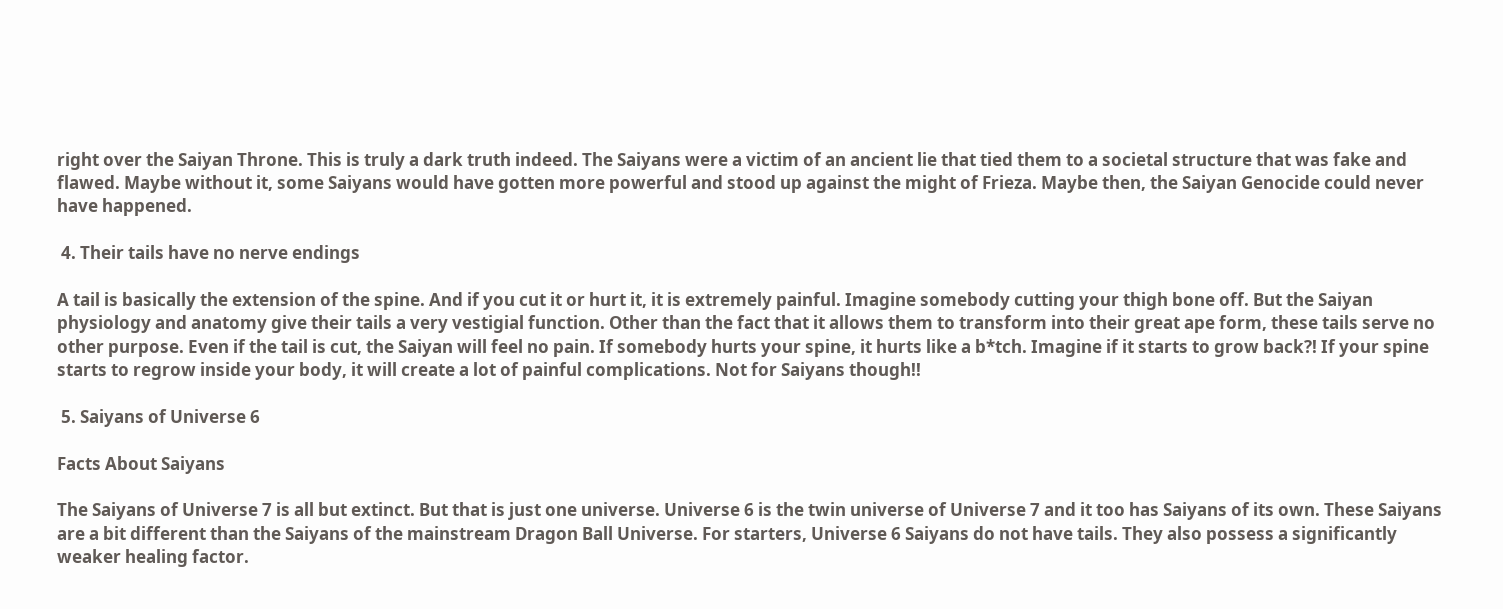right over the Saiyan Throne. This is truly a dark truth indeed. The Saiyans were a victim of an ancient lie that tied them to a societal structure that was fake and flawed. Maybe without it, some Saiyans would have gotten more powerful and stood up against the might of Frieza. Maybe then, the Saiyan Genocide could never have happened.

 4. Their tails have no nerve endings

A tail is basically the extension of the spine. And if you cut it or hurt it, it is extremely painful. Imagine somebody cutting your thigh bone off. But the Saiyan physiology and anatomy give their tails a very vestigial function. Other than the fact that it allows them to transform into their great ape form, these tails serve no other purpose. Even if the tail is cut, the Saiyan will feel no pain. If somebody hurts your spine, it hurts like a b*tch. Imagine if it starts to grow back?! If your spine starts to regrow inside your body, it will create a lot of painful complications. Not for Saiyans though!!

 5. Saiyans of Universe 6

Facts About Saiyans

The Saiyans of Universe 7 is all but extinct. But that is just one universe. Universe 6 is the twin universe of Universe 7 and it too has Saiyans of its own. These Saiyans are a bit different than the Saiyans of the mainstream Dragon Ball Universe. For starters, Universe 6 Saiyans do not have tails. They also possess a significantly weaker healing factor.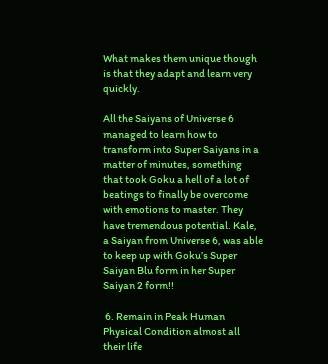What makes them unique though is that they adapt and learn very quickly.

All the Saiyans of Universe 6 managed to learn how to transform into Super Saiyans in a matter of minutes, something that took Goku a hell of a lot of beatings to finally be overcome with emotions to master. They have tremendous potential. Kale, a Saiyan from Universe 6, was able to keep up with Goku’s Super Saiyan Blu form in her Super Saiyan 2 form!!

 6. Remain in Peak Human Physical Condition almost all their life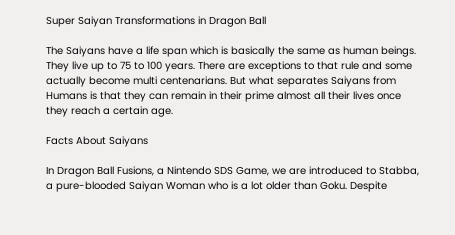Super Saiyan Transformations in Dragon Ball

The Saiyans have a life span which is basically the same as human beings. They live up to 75 to 100 years. There are exceptions to that rule and some actually become multi centenarians. But what separates Saiyans from Humans is that they can remain in their prime almost all their lives once they reach a certain age.

Facts About Saiyans

In Dragon Ball Fusions, a Nintendo SDS Game, we are introduced to Stabba, a pure-blooded Saiyan Woman who is a lot older than Goku. Despite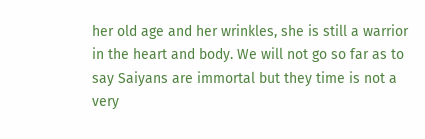her old age and her wrinkles, she is still a warrior in the heart and body. We will not go so far as to say Saiyans are immortal but they time is not a very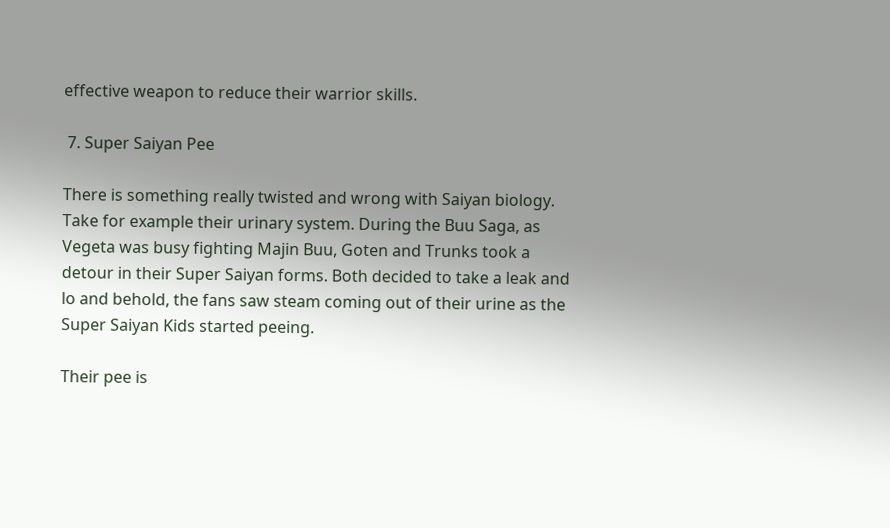effective weapon to reduce their warrior skills.

 7. Super Saiyan Pee

There is something really twisted and wrong with Saiyan biology. Take for example their urinary system. During the Buu Saga, as Vegeta was busy fighting Majin Buu, Goten and Trunks took a detour in their Super Saiyan forms. Both decided to take a leak and lo and behold, the fans saw steam coming out of their urine as the Super Saiyan Kids started peeing.

Their pee is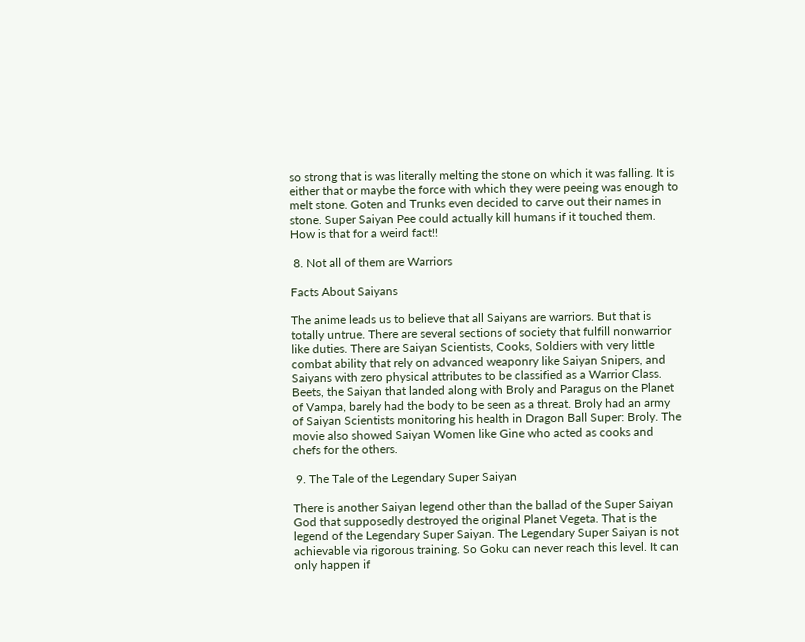so strong that is was literally melting the stone on which it was falling. It is either that or maybe the force with which they were peeing was enough to melt stone. Goten and Trunks even decided to carve out their names in stone. Super Saiyan Pee could actually kill humans if it touched them. How is that for a weird fact!!

 8. Not all of them are Warriors

Facts About Saiyans

The anime leads us to believe that all Saiyans are warriors. But that is totally untrue. There are several sections of society that fulfill nonwarrior like duties. There are Saiyan Scientists, Cooks, Soldiers with very little combat ability that rely on advanced weaponry like Saiyan Snipers, and Saiyans with zero physical attributes to be classified as a Warrior Class. Beets, the Saiyan that landed along with Broly and Paragus on the Planet of Vampa, barely had the body to be seen as a threat. Broly had an army of Saiyan Scientists monitoring his health in Dragon Ball Super: Broly. The movie also showed Saiyan Women like Gine who acted as cooks and chefs for the others.

 9. The Tale of the Legendary Super Saiyan

There is another Saiyan legend other than the ballad of the Super Saiyan God that supposedly destroyed the original Planet Vegeta. That is the legend of the Legendary Super Saiyan. The Legendary Super Saiyan is not achievable via rigorous training. So Goku can never reach this level. It can only happen if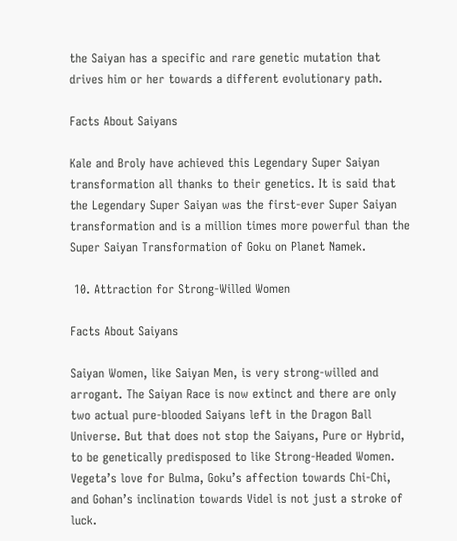the Saiyan has a specific and rare genetic mutation that drives him or her towards a different evolutionary path.

Facts About Saiyans

Kale and Broly have achieved this Legendary Super Saiyan transformation all thanks to their genetics. It is said that the Legendary Super Saiyan was the first-ever Super Saiyan transformation and is a million times more powerful than the Super Saiyan Transformation of Goku on Planet Namek.

 10. Attraction for Strong-Willed Women

Facts About Saiyans

Saiyan Women, like Saiyan Men, is very strong-willed and arrogant. The Saiyan Race is now extinct and there are only two actual pure-blooded Saiyans left in the Dragon Ball Universe. But that does not stop the Saiyans, Pure or Hybrid, to be genetically predisposed to like Strong-Headed Women. Vegeta’s love for Bulma, Goku’s affection towards Chi-Chi, and Gohan’s inclination towards Videl is not just a stroke of luck.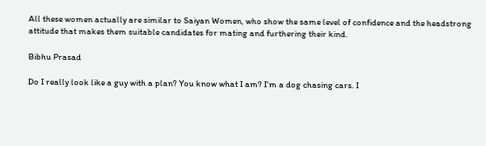All these women actually are similar to Saiyan Women, who show the same level of confidence and the headstrong attitude that makes them suitable candidates for mating and furthering their kind.

Bibhu Prasad

Do I really look like a guy with a plan? You know what I am? I'm a dog chasing cars. I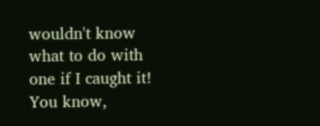wouldn't know what to do with one if I caught it! You know,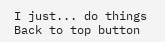I just... do things
Back to top button